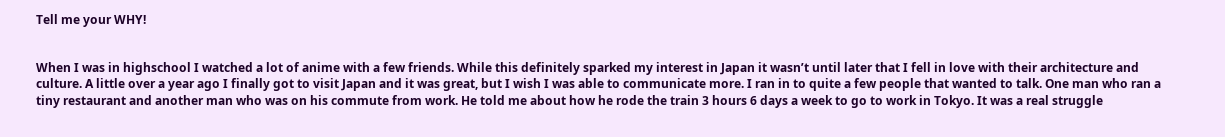Tell me your WHY!


When I was in highschool I watched a lot of anime with a few friends. While this definitely sparked my interest in Japan it wasn’t until later that I fell in love with their architecture and culture. A little over a year ago I finally got to visit Japan and it was great, but I wish I was able to communicate more. I ran in to quite a few people that wanted to talk. One man who ran a tiny restaurant and another man who was on his commute from work. He told me about how he rode the train 3 hours 6 days a week to go to work in Tokyo. It was a real struggle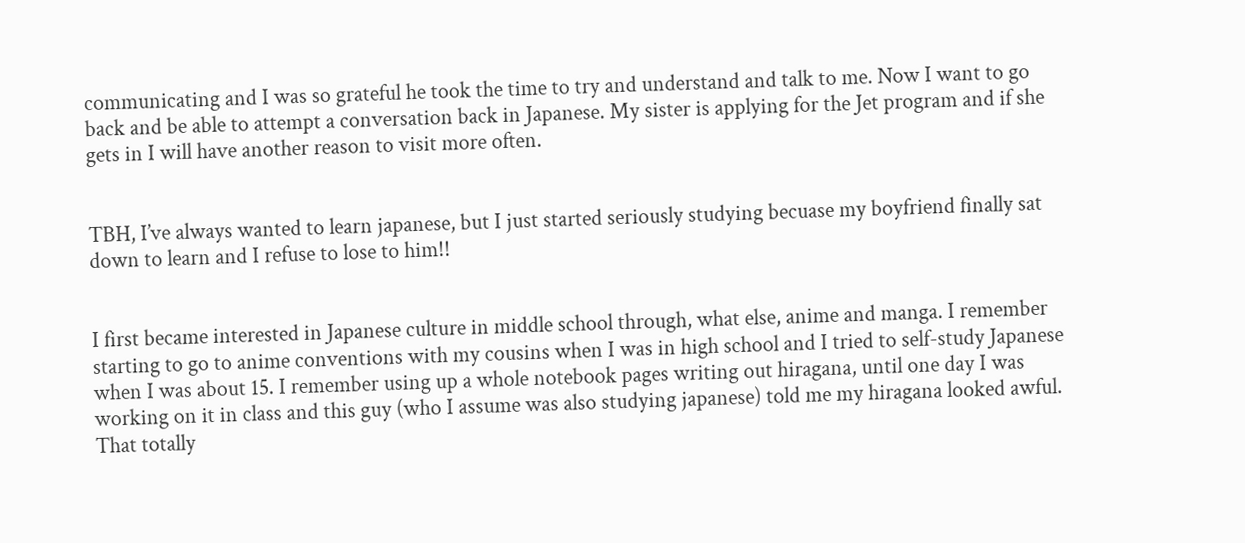communicating and I was so grateful he took the time to try and understand and talk to me. Now I want to go back and be able to attempt a conversation back in Japanese. My sister is applying for the Jet program and if she gets in I will have another reason to visit more often.


TBH, I’ve always wanted to learn japanese, but I just started seriously studying becuase my boyfriend finally sat down to learn and I refuse to lose to him!!


I first became interested in Japanese culture in middle school through, what else, anime and manga. I remember starting to go to anime conventions with my cousins when I was in high school and I tried to self-study Japanese when I was about 15. I remember using up a whole notebook pages writing out hiragana, until one day I was working on it in class and this guy (who I assume was also studying japanese) told me my hiragana looked awful. That totally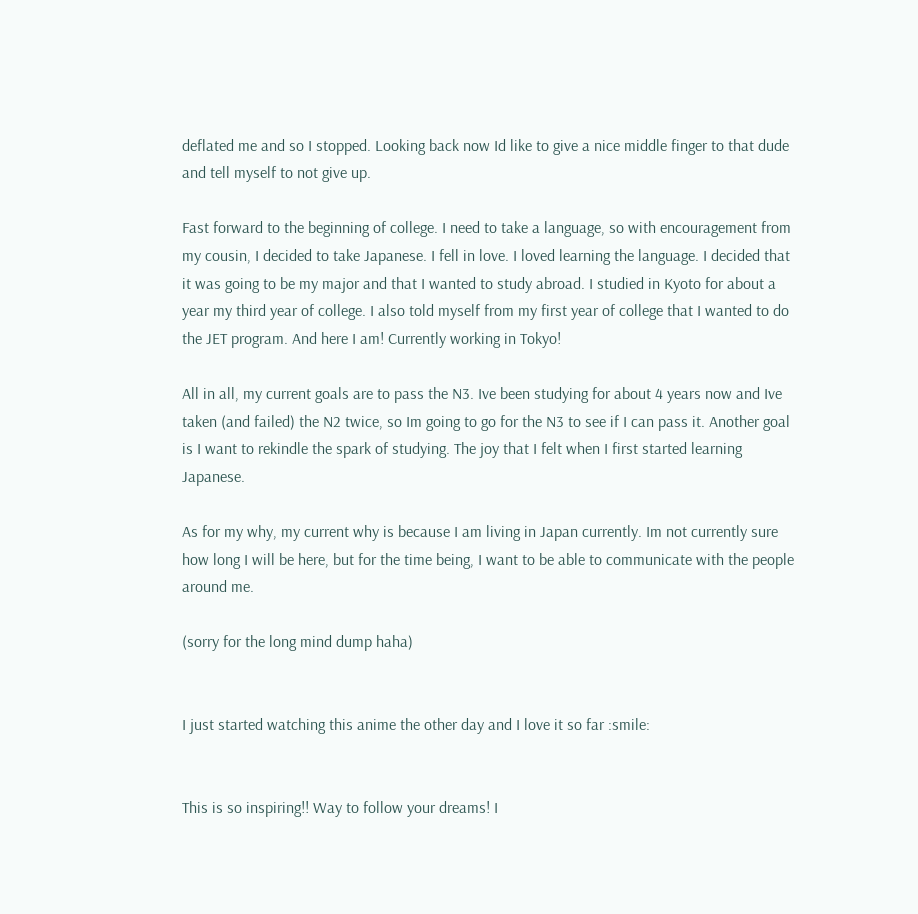deflated me and so I stopped. Looking back now Id like to give a nice middle finger to that dude and tell myself to not give up.

Fast forward to the beginning of college. I need to take a language, so with encouragement from my cousin, I decided to take Japanese. I fell in love. I loved learning the language. I decided that it was going to be my major and that I wanted to study abroad. I studied in Kyoto for about a year my third year of college. I also told myself from my first year of college that I wanted to do the JET program. And here I am! Currently working in Tokyo!

All in all, my current goals are to pass the N3. Ive been studying for about 4 years now and Ive taken (and failed) the N2 twice, so Im going to go for the N3 to see if I can pass it. Another goal is I want to rekindle the spark of studying. The joy that I felt when I first started learning Japanese.

As for my why, my current why is because I am living in Japan currently. Im not currently sure how long I will be here, but for the time being, I want to be able to communicate with the people around me.

(sorry for the long mind dump haha)


I just started watching this anime the other day and I love it so far :smile:


This is so inspiring!! Way to follow your dreams! I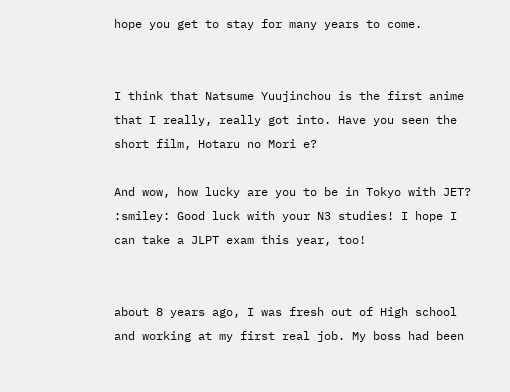hope you get to stay for many years to come.


I think that Natsume Yuujinchou is the first anime that I really, really got into. Have you seen the short film, Hotaru no Mori e?

And wow, how lucky are you to be in Tokyo with JET? :smiley: Good luck with your N3 studies! I hope I can take a JLPT exam this year, too!


about 8 years ago, I was fresh out of High school and working at my first real job. My boss had been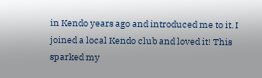in Kendo years ago and introduced me to it. I joined a local Kendo club and loved it! This sparked my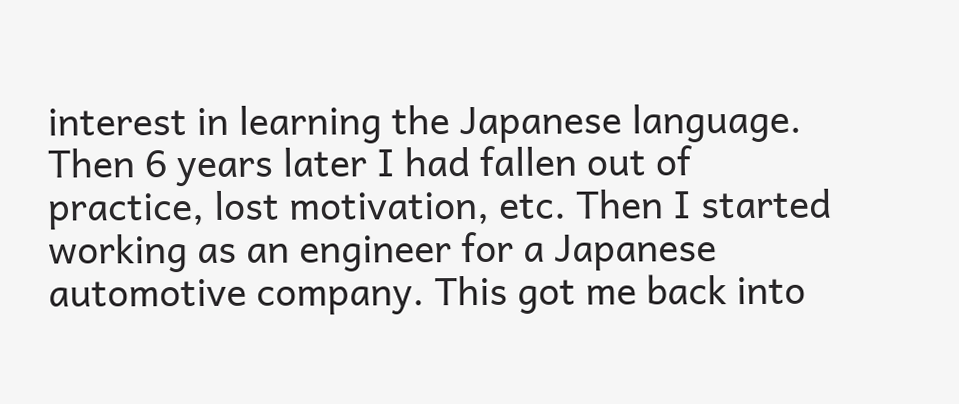interest in learning the Japanese language. Then 6 years later I had fallen out of practice, lost motivation, etc. Then I started working as an engineer for a Japanese automotive company. This got me back into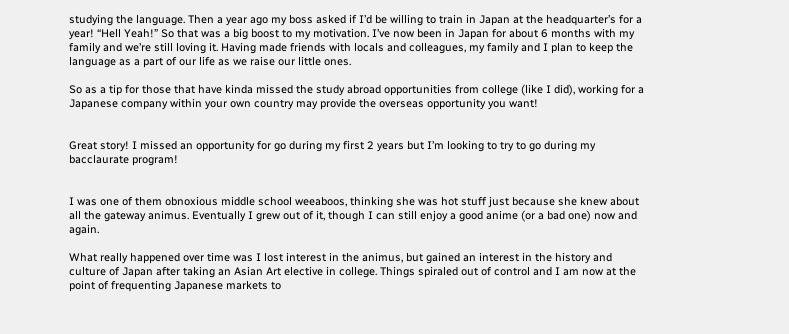studying the language. Then a year ago my boss asked if I’d be willing to train in Japan at the headquarter’s for a year! “Hell Yeah!” So that was a big boost to my motivation. I’ve now been in Japan for about 6 months with my family and we’re still loving it. Having made friends with locals and colleagues, my family and I plan to keep the language as a part of our life as we raise our little ones.

So as a tip for those that have kinda missed the study abroad opportunities from college (like I did), working for a Japanese company within your own country may provide the overseas opportunity you want!


Great story! I missed an opportunity for go during my first 2 years but I’m looking to try to go during my bacclaurate program!


I was one of them obnoxious middle school weeaboos, thinking she was hot stuff just because she knew about all the gateway animus. Eventually I grew out of it, though I can still enjoy a good anime (or a bad one) now and again.

What really happened over time was I lost interest in the animus, but gained an interest in the history and culture of Japan after taking an Asian Art elective in college. Things spiraled out of control and I am now at the point of frequenting Japanese markets to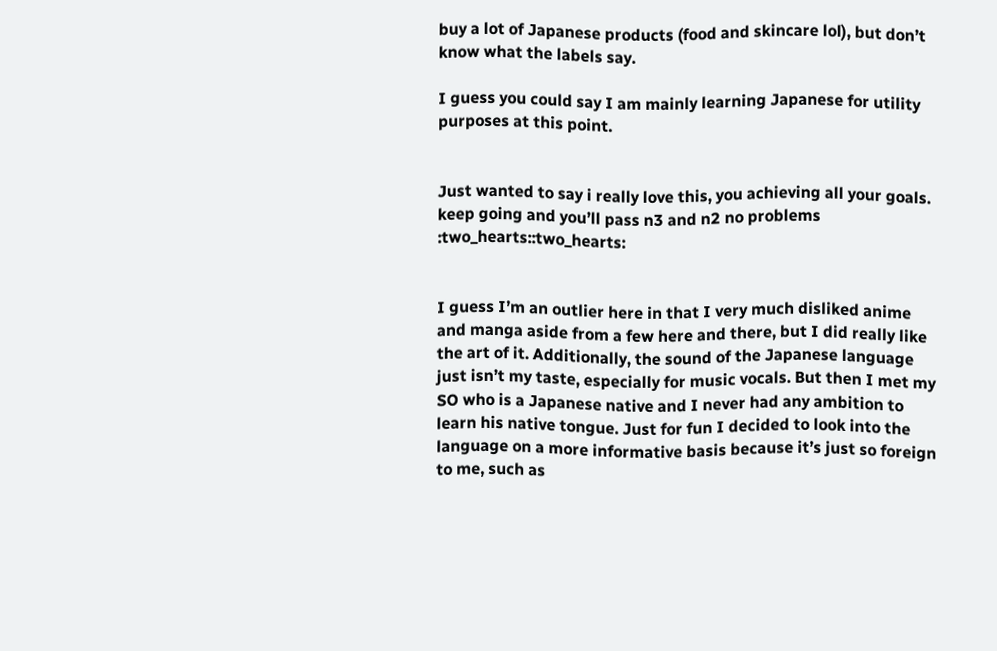buy a lot of Japanese products (food and skincare lol), but don’t know what the labels say.

I guess you could say I am mainly learning Japanese for utility purposes at this point.


Just wanted to say i really love this, you achieving all your goals. keep going and you’ll pass n3 and n2 no problems :two_hearts::two_hearts:


I guess I’m an outlier here in that I very much disliked anime and manga aside from a few here and there, but I did really like the art of it. Additionally, the sound of the Japanese language just isn’t my taste, especially for music vocals. But then I met my SO who is a Japanese native and I never had any ambition to learn his native tongue. Just for fun I decided to look into the language on a more informative basis because it’s just so foreign to me, such as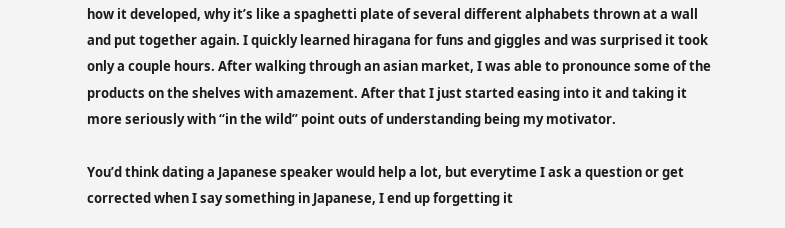how it developed, why it’s like a spaghetti plate of several different alphabets thrown at a wall and put together again. I quickly learned hiragana for funs and giggles and was surprised it took only a couple hours. After walking through an asian market, I was able to pronounce some of the products on the shelves with amazement. After that I just started easing into it and taking it more seriously with “in the wild” point outs of understanding being my motivator.

You’d think dating a Japanese speaker would help a lot, but everytime I ask a question or get corrected when I say something in Japanese, I end up forgetting it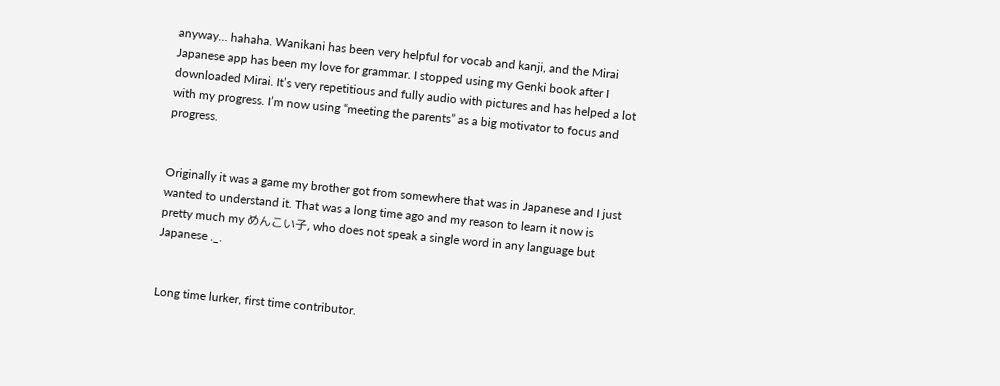anyway… hahaha. Wanikani has been very helpful for vocab and kanji, and the Mirai Japanese app has been my love for grammar. I stopped using my Genki book after I downloaded Mirai. It’s very repetitious and fully audio with pictures and has helped a lot with my progress. I’m now using “meeting the parents” as a big motivator to focus and progress.


Originally it was a game my brother got from somewhere that was in Japanese and I just wanted to understand it. That was a long time ago and my reason to learn it now is pretty much my めんこい子, who does not speak a single word in any language but Japanese ._.


Long time lurker, first time contributor.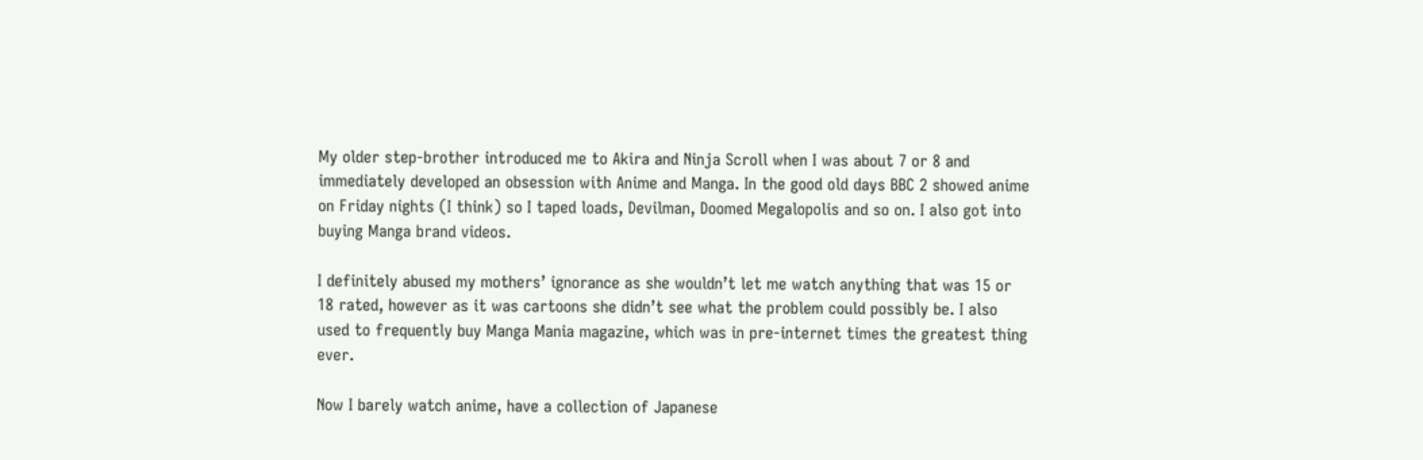My older step-brother introduced me to Akira and Ninja Scroll when I was about 7 or 8 and immediately developed an obsession with Anime and Manga. In the good old days BBC 2 showed anime on Friday nights (I think) so I taped loads, Devilman, Doomed Megalopolis and so on. I also got into buying Manga brand videos.

I definitely abused my mothers’ ignorance as she wouldn’t let me watch anything that was 15 or 18 rated, however as it was cartoons she didn’t see what the problem could possibly be. I also used to frequently buy Manga Mania magazine, which was in pre-internet times the greatest thing ever.

Now I barely watch anime, have a collection of Japanese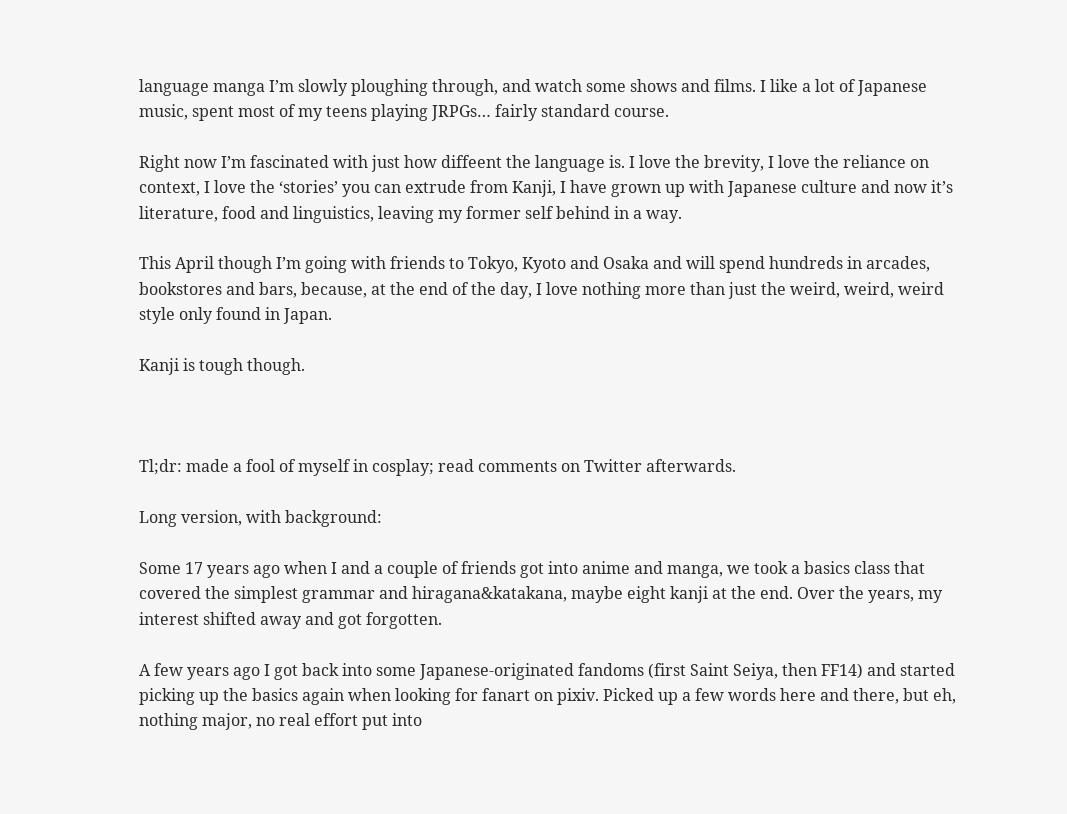language manga I’m slowly ploughing through, and watch some shows and films. I like a lot of Japanese music, spent most of my teens playing JRPGs… fairly standard course.

Right now I’m fascinated with just how diffeent the language is. I love the brevity, I love the reliance on context, I love the ‘stories’ you can extrude from Kanji, I have grown up with Japanese culture and now it’s literature, food and linguistics, leaving my former self behind in a way.

This April though I’m going with friends to Tokyo, Kyoto and Osaka and will spend hundreds in arcades, bookstores and bars, because, at the end of the day, I love nothing more than just the weird, weird, weird style only found in Japan.

Kanji is tough though.



Tl;dr: made a fool of myself in cosplay; read comments on Twitter afterwards.

Long version, with background:

Some 17 years ago when I and a couple of friends got into anime and manga, we took a basics class that covered the simplest grammar and hiragana&katakana, maybe eight kanji at the end. Over the years, my interest shifted away and got forgotten.

A few years ago I got back into some Japanese-originated fandoms (first Saint Seiya, then FF14) and started picking up the basics again when looking for fanart on pixiv. Picked up a few words here and there, but eh, nothing major, no real effort put into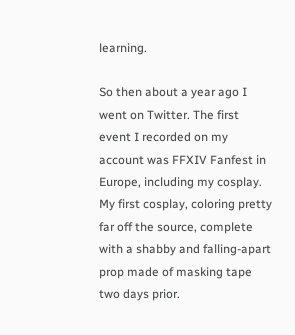learning.

So then about a year ago I went on Twitter. The first event I recorded on my account was FFXIV Fanfest in Europe, including my cosplay. My first cosplay, coloring pretty far off the source, complete with a shabby and falling-apart prop made of masking tape two days prior.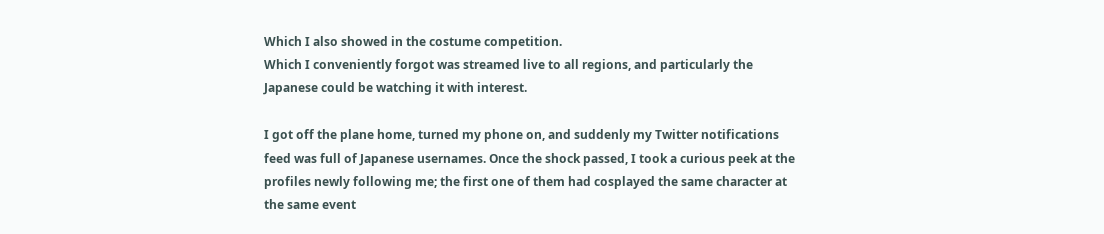Which I also showed in the costume competition.
Which I conveniently forgot was streamed live to all regions, and particularly the Japanese could be watching it with interest.

I got off the plane home, turned my phone on, and suddenly my Twitter notifications feed was full of Japanese usernames. Once the shock passed, I took a curious peek at the profiles newly following me; the first one of them had cosplayed the same character at the same event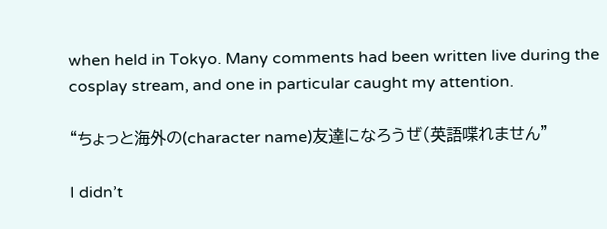when held in Tokyo. Many comments had been written live during the cosplay stream, and one in particular caught my attention.

“ちょっと海外の(character name)友達になろうぜ(英語喋れません”

I didn’t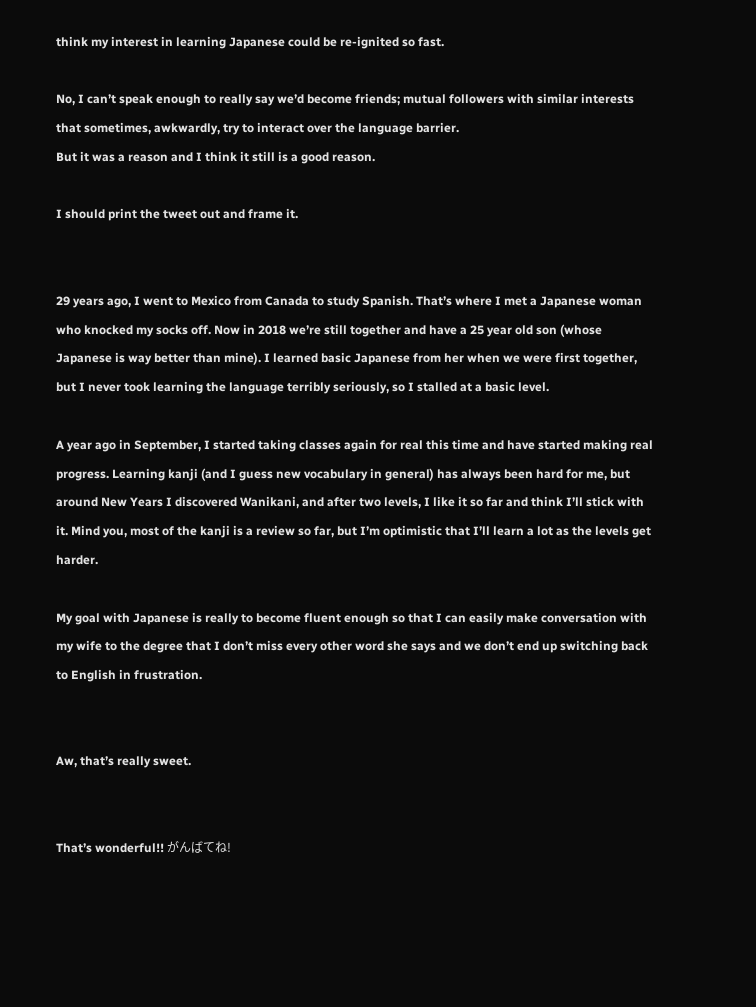think my interest in learning Japanese could be re-ignited so fast.

No, I can’t speak enough to really say we’d become friends; mutual followers with similar interests that sometimes, awkwardly, try to interact over the language barrier.
But it was a reason and I think it still is a good reason.

I should print the tweet out and frame it.


29 years ago, I went to Mexico from Canada to study Spanish. That’s where I met a Japanese woman who knocked my socks off. Now in 2018 we’re still together and have a 25 year old son (whose Japanese is way better than mine). I learned basic Japanese from her when we were first together, but I never took learning the language terribly seriously, so I stalled at a basic level.

A year ago in September, I started taking classes again for real this time and have started making real progress. Learning kanji (and I guess new vocabulary in general) has always been hard for me, but around New Years I discovered Wanikani, and after two levels, I like it so far and think I’ll stick with it. Mind you, most of the kanji is a review so far, but I’m optimistic that I’ll learn a lot as the levels get harder.

My goal with Japanese is really to become fluent enough so that I can easily make conversation with my wife to the degree that I don’t miss every other word she says and we don’t end up switching back to English in frustration.


Aw, that’s really sweet.


That’s wonderful!! がんばてね!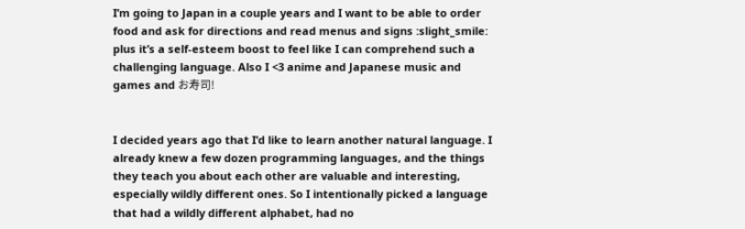I’m going to Japan in a couple years and I want to be able to order food and ask for directions and read menus and signs :slight_smile: plus it’s a self-esteem boost to feel like I can comprehend such a challenging language. Also I <3 anime and Japanese music and games and お寿司!


I decided years ago that I’d like to learn another natural language. I already knew a few dozen programming languages, and the things they teach you about each other are valuable and interesting, especially wildly different ones. So I intentionally picked a language that had a wildly different alphabet, had no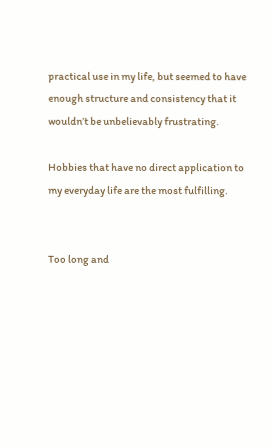practical use in my life, but seemed to have enough structure and consistency that it wouldn’t be unbelievably frustrating.

Hobbies that have no direct application to my everyday life are the most fulfilling.


Too long and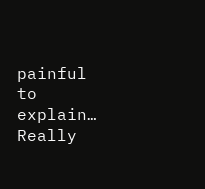painful to explain… Really